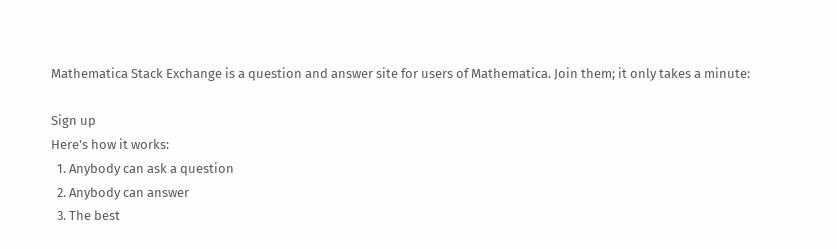Mathematica Stack Exchange is a question and answer site for users of Mathematica. Join them; it only takes a minute:

Sign up
Here's how it works:
  1. Anybody can ask a question
  2. Anybody can answer
  3. The best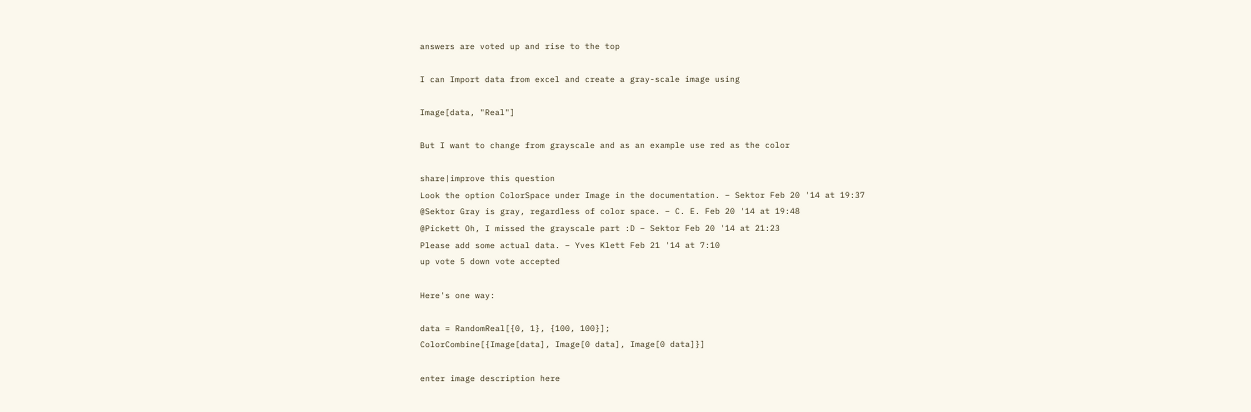answers are voted up and rise to the top

I can Import data from excel and create a gray-scale image using

Image[data, "Real"]

But I want to change from grayscale and as an example use red as the color

share|improve this question
Look the option ColorSpace under Image in the documentation. – Sektor Feb 20 '14 at 19:37
@Sektor Gray is gray, regardless of color space. – C. E. Feb 20 '14 at 19:48
@Pickett Oh, I missed the grayscale part :D – Sektor Feb 20 '14 at 21:23
Please add some actual data. – Yves Klett Feb 21 '14 at 7:10
up vote 5 down vote accepted

Here's one way:

data = RandomReal[{0, 1}, {100, 100}];
ColorCombine[{Image[data], Image[0 data], Image[0 data]}]

enter image description here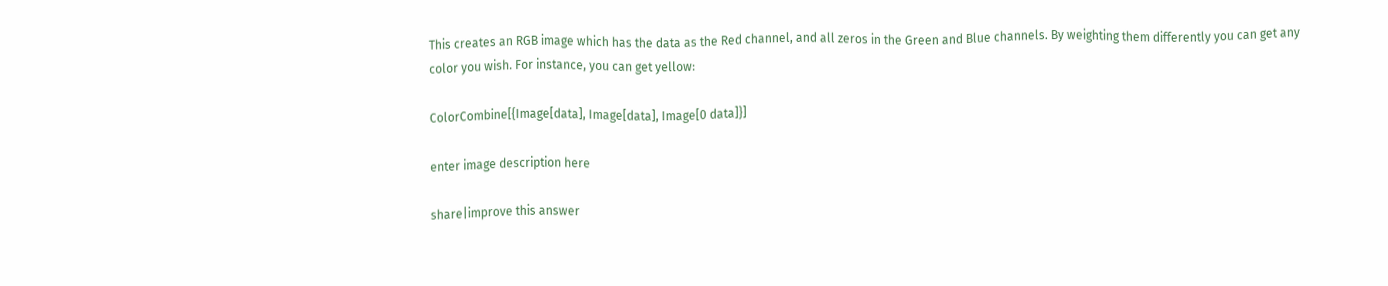This creates an RGB image which has the data as the Red channel, and all zeros in the Green and Blue channels. By weighting them differently you can get any color you wish. For instance, you can get yellow:

ColorCombine[{Image[data], Image[data], Image[0 data]}]

enter image description here

share|improve this answer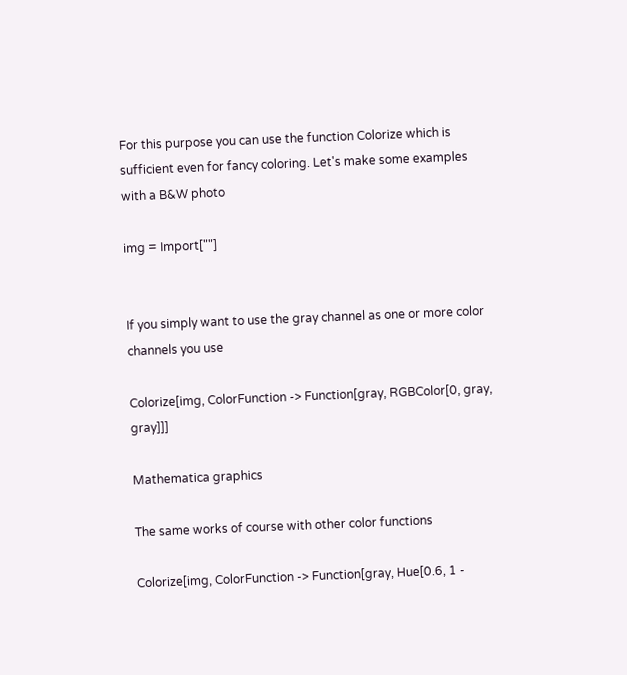For this purpose you can use the function Colorize which is sufficient even for fancy coloring. Let's make some examples with a B&W photo

img = Import[""]


If you simply want to use the gray channel as one or more color channels you use

Colorize[img, ColorFunction -> Function[gray, RGBColor[0, gray, gray]]]

Mathematica graphics

The same works of course with other color functions

Colorize[img, ColorFunction -> Function[gray, Hue[0.6, 1 -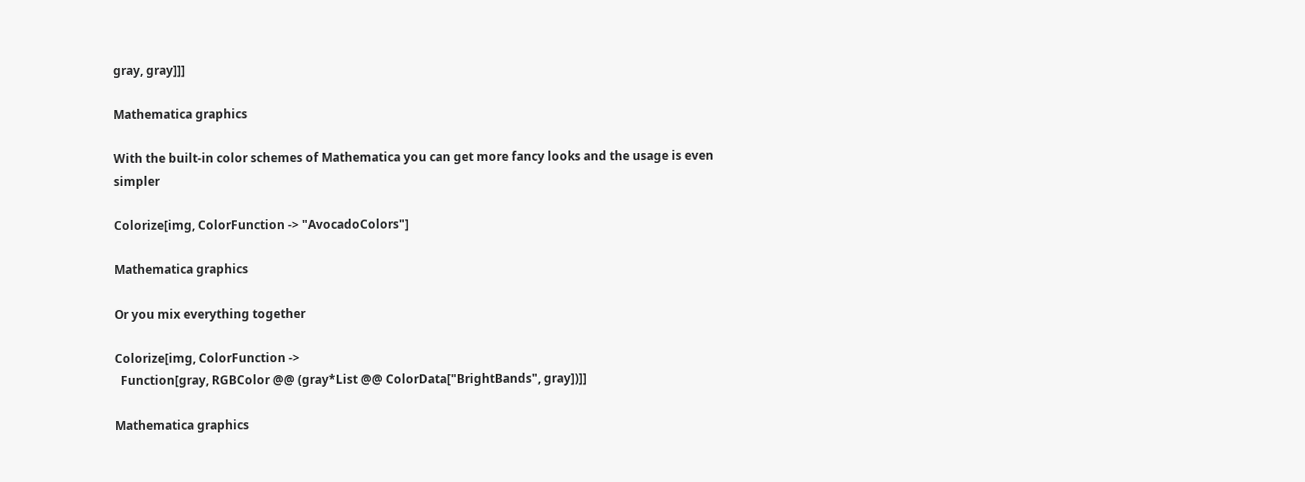gray, gray]]]

Mathematica graphics

With the built-in color schemes of Mathematica you can get more fancy looks and the usage is even simpler

Colorize[img, ColorFunction -> "AvocadoColors"]

Mathematica graphics

Or you mix everything together

Colorize[img, ColorFunction ->
  Function[gray, RGBColor @@ (gray*List @@ ColorData["BrightBands", gray])]]

Mathematica graphics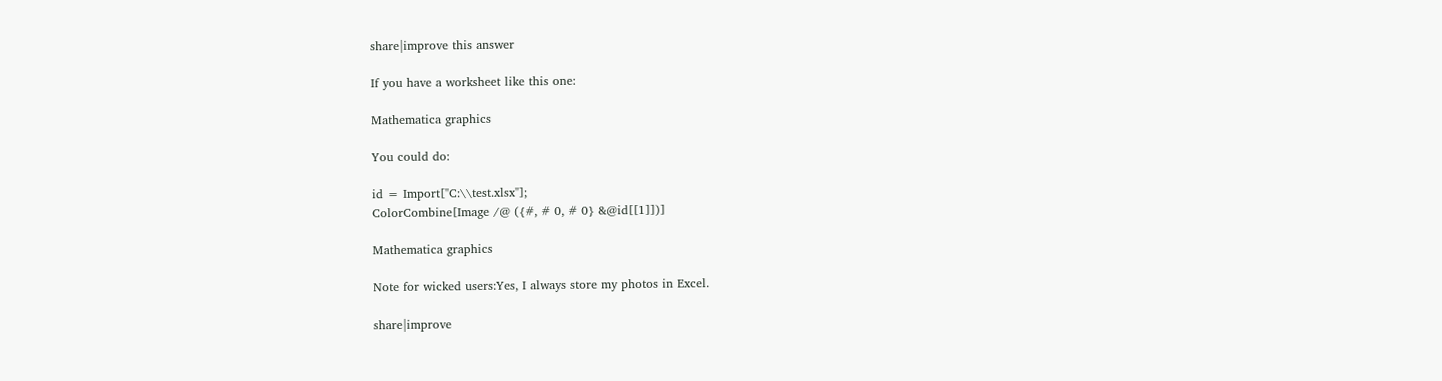share|improve this answer

If you have a worksheet like this one:

Mathematica graphics

You could do:

id = Import["C:\\test.xlsx"];
ColorCombine[Image /@ ({#, # 0, # 0} &@id[[1]])]

Mathematica graphics

Note for wicked users:Yes, I always store my photos in Excel.

share|improve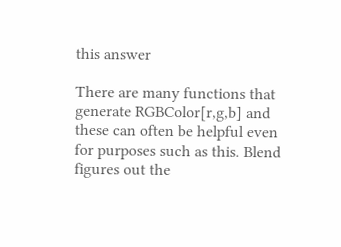this answer

There are many functions that generate RGBColor[r,g,b] and these can often be helpful even for purposes such as this. Blend figures out the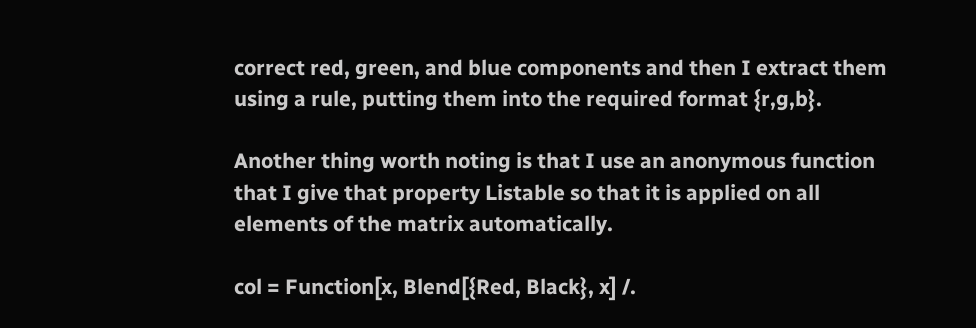correct red, green, and blue components and then I extract them using a rule, putting them into the required format {r,g,b}.

Another thing worth noting is that I use an anonymous function that I give that property Listable so that it is applied on all elements of the matrix automatically.

col = Function[x, Blend[{Red, Black}, x] /.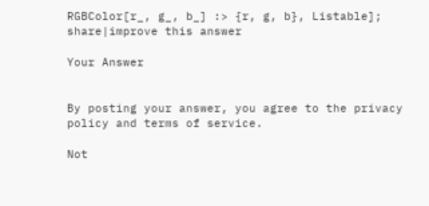RGBColor[r_, g_, b_] :> {r, g, b}, Listable];
share|improve this answer

Your Answer


By posting your answer, you agree to the privacy policy and terms of service.

Not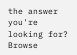the answer you're looking for? Browse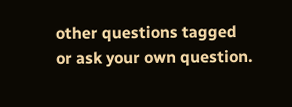other questions tagged or ask your own question.